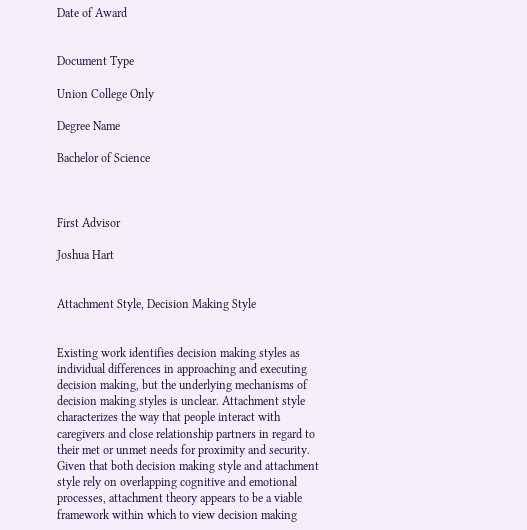Date of Award


Document Type

Union College Only

Degree Name

Bachelor of Science



First Advisor

Joshua Hart


Attachment Style, Decision Making Style


Existing work identifies decision making styles as individual differences in approaching and executing decision making, but the underlying mechanisms of decision making styles is unclear. Attachment style characterizes the way that people interact with caregivers and close relationship partners in regard to their met or unmet needs for proximity and security. Given that both decision making style and attachment style rely on overlapping cognitive and emotional processes, attachment theory appears to be a viable framework within which to view decision making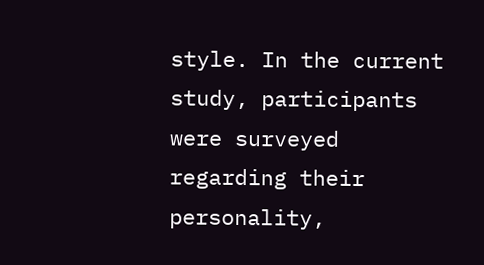style. In the current study, participants were surveyed regarding their personality,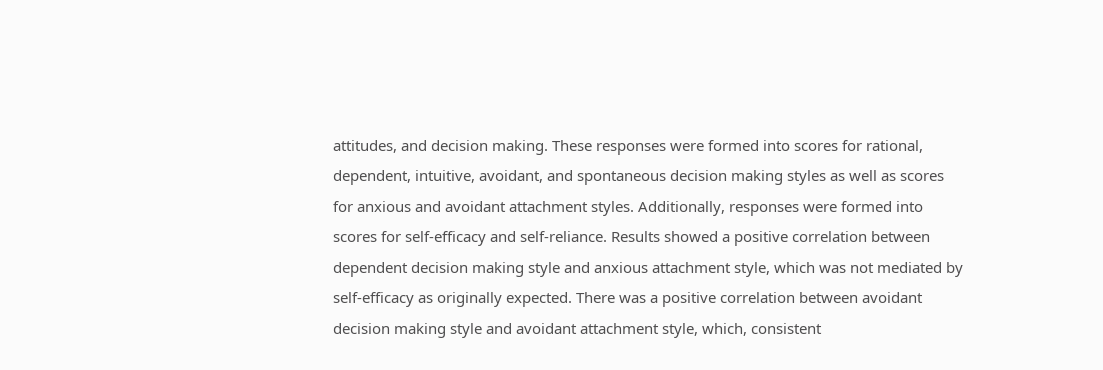attitudes, and decision making. These responses were formed into scores for rational, dependent, intuitive, avoidant, and spontaneous decision making styles as well as scores for anxious and avoidant attachment styles. Additionally, responses were formed into scores for self-efficacy and self-reliance. Results showed a positive correlation between dependent decision making style and anxious attachment style, which was not mediated by self-efficacy as originally expected. There was a positive correlation between avoidant decision making style and avoidant attachment style, which, consistent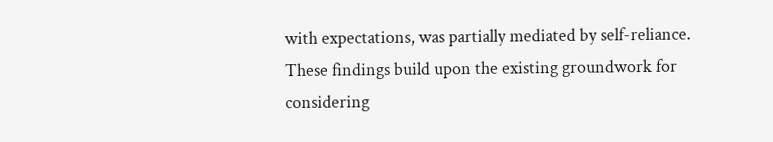with expectations, was partially mediated by self-reliance. These findings build upon the existing groundwork for considering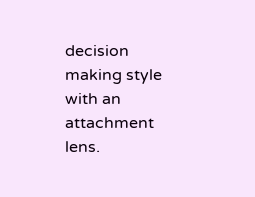decision making style with an attachment lens.